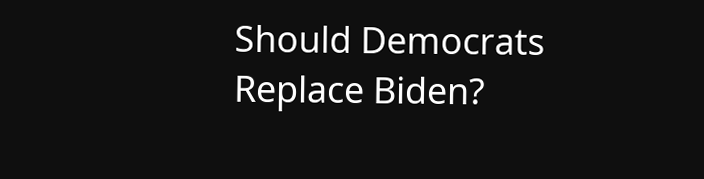Should Democrats Replace Biden?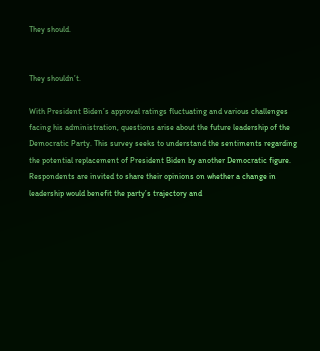They should.


They shouldn’t.

With President Biden’s approval ratings fluctuating and various challenges facing his administration, questions arise about the future leadership of the Democratic Party. This survey seeks to understand the sentiments regarding the potential replacement of President Biden by another Democratic figure. Respondents are invited to share their opinions on whether a change in leadership would benefit the party’s trajectory and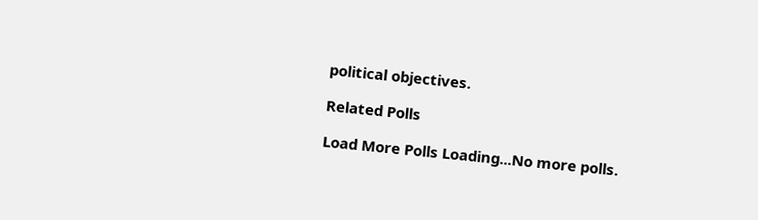political objectives.

Related Polls

Load More Polls Loading...No more polls.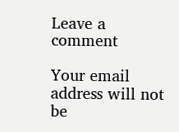Leave a comment

Your email address will not be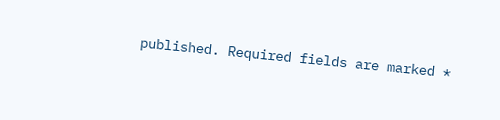published. Required fields are marked *